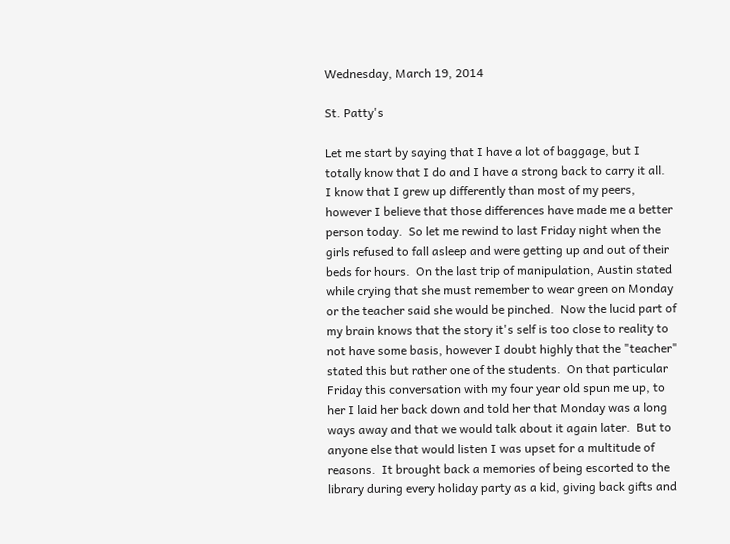Wednesday, March 19, 2014

St. Patty's

Let me start by saying that I have a lot of baggage, but I totally know that I do and I have a strong back to carry it all.  I know that I grew up differently than most of my peers, however I believe that those differences have made me a better person today.  So let me rewind to last Friday night when the girls refused to fall asleep and were getting up and out of their beds for hours.  On the last trip of manipulation, Austin stated while crying that she must remember to wear green on Monday or the teacher said she would be pinched.  Now the lucid part of my brain knows that the story it's self is too close to reality to not have some basis, however I doubt highly that the "teacher" stated this but rather one of the students.  On that particular Friday this conversation with my four year old spun me up, to her I laid her back down and told her that Monday was a long ways away and that we would talk about it again later.  But to anyone else that would listen I was upset for a multitude of reasons.  It brought back a memories of being escorted to the library during every holiday party as a kid, giving back gifts and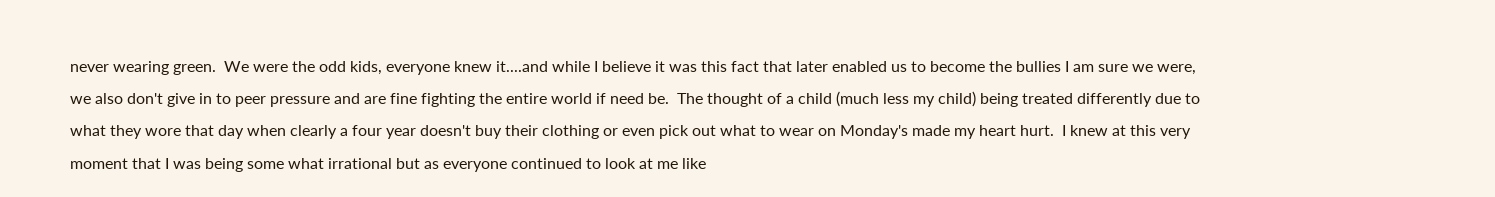never wearing green.  We were the odd kids, everyone knew it....and while I believe it was this fact that later enabled us to become the bullies I am sure we were, we also don't give in to peer pressure and are fine fighting the entire world if need be.  The thought of a child (much less my child) being treated differently due to what they wore that day when clearly a four year doesn't buy their clothing or even pick out what to wear on Monday's made my heart hurt.  I knew at this very moment that I was being some what irrational but as everyone continued to look at me like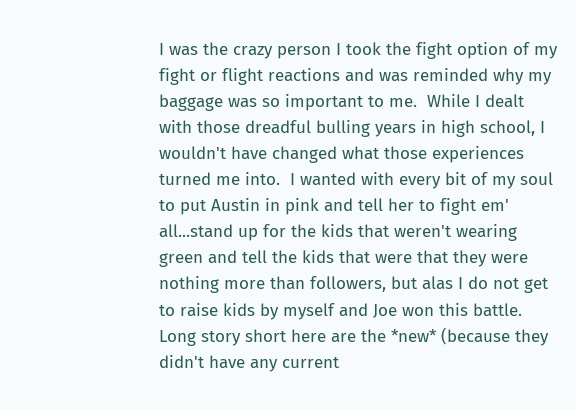I was the crazy person I took the fight option of my fight or flight reactions and was reminded why my baggage was so important to me.  While I dealt with those dreadful bulling years in high school, I wouldn't have changed what those experiences turned me into.  I wanted with every bit of my soul to put Austin in pink and tell her to fight em' all...stand up for the kids that weren't wearing green and tell the kids that were that they were nothing more than followers, but alas I do not get to raise kids by myself and Joe won this battle.  Long story short here are the *new* (because they didn't have any current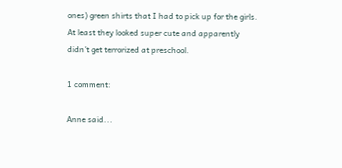ones) green shirts that I had to pick up for the girls.  At least they looked super cute and apparently didn't get terrorized at preschool.

1 comment:

Anne said...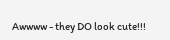Awwww - they DO look cute!!!